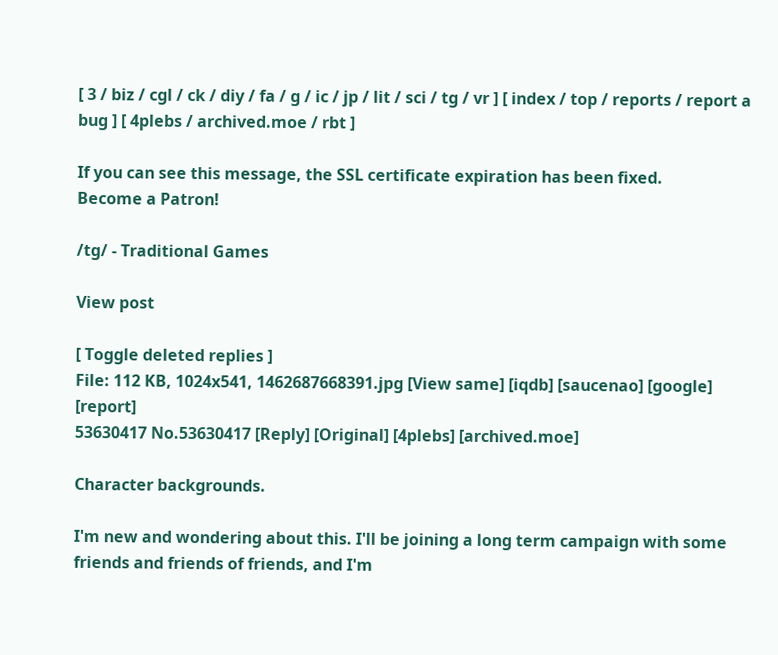[ 3 / biz / cgl / ck / diy / fa / g / ic / jp / lit / sci / tg / vr ] [ index / top / reports / report a bug ] [ 4plebs / archived.moe / rbt ]

If you can see this message, the SSL certificate expiration has been fixed.
Become a Patron!

/tg/ - Traditional Games

View post

[ Toggle deleted replies ]
File: 112 KB, 1024x541, 1462687668391.jpg [View same] [iqdb] [saucenao] [google] [report]
53630417 No.53630417 [Reply] [Original] [4plebs] [archived.moe]

Character backgrounds.

I'm new and wondering about this. I'll be joining a long term campaign with some friends and friends of friends, and I'm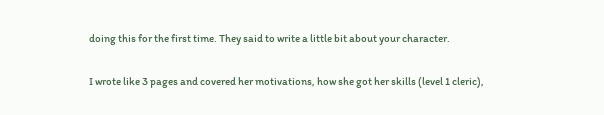doing this for the first time. They said to write a little bit about your character.

I wrote like 3 pages and covered her motivations, how she got her skills (level 1 cleric),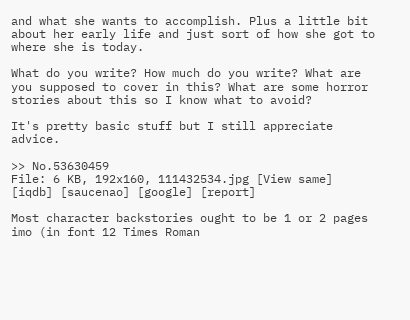and what she wants to accomplish. Plus a little bit about her early life and just sort of how she got to where she is today.

What do you write? How much do you write? What are you supposed to cover in this? What are some horror stories about this so I know what to avoid?

It's pretty basic stuff but I still appreciate advice.

>> No.53630459
File: 6 KB, 192x160, 111432534.jpg [View same] [iqdb] [saucenao] [google] [report]

Most character backstories ought to be 1 or 2 pages imo (in font 12 Times Roman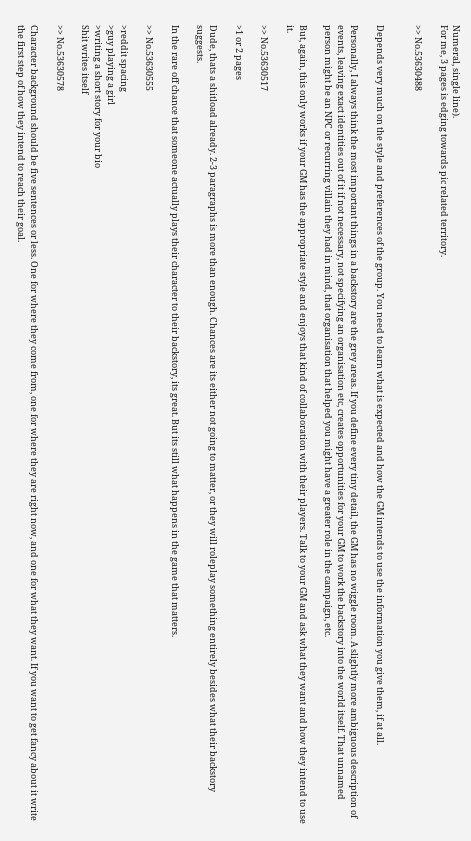Numeral, single line).
For me, 3 pages is edging towards pic related territory.

>> No.53630488


Depends very much on the style and preferences of the group. You need to learn what is expected and how the GM intends to use the information you give them, if at all.

Personally, I always think the most important things in a backstory are the grey areas. If you define every tiny detail, the GM has no wiggle room. A slightly more ambiguous description of events, leaving exact identities out of it if not necessary, not specifying an organisation etc, creates opportunities for your GM to work the backstory into the world itself. That unnamed person might be an NPC or recurring villain they had in mind, that organisation that helped you might have a greater role in the campaign, etc.

But, again, this only works if your GM has the appropriate style and enjoys that kind of collaboration with their players. Talk to your GM and ask what they want and how they intend to use it.

>> No.53630517

>1 or 2 pages

Dude, thats a shitload already. 2-3 paragraphs is more than enough. Chances are its either not going to matter, or they will roleplay something entirely besides what their backstory suggests.

In the rare off chance that someone actually plays their character to their backstory, its great. But its still what happens in the game that matters.

>> No.53630555

>reddit spacing
>guy playing a girl
>writing a short story for your bio
Shit writes itself

>> No.53630578

Character background should be five sentences or less. One for where they come from, one for where they are right now, and one for what they want. If you want to get fancy about it write the first step of how they intend to reach their goal.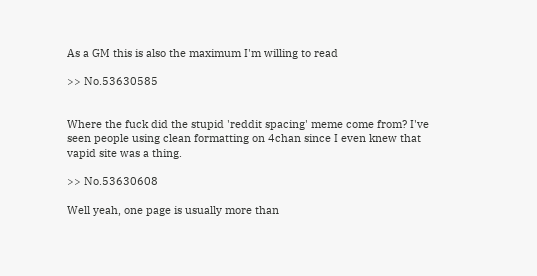As a GM this is also the maximum I'm willing to read

>> No.53630585


Where the fuck did the stupid 'reddit spacing' meme come from? I've seen people using clean formatting on 4chan since I even knew that vapid site was a thing.

>> No.53630608

Well yeah, one page is usually more than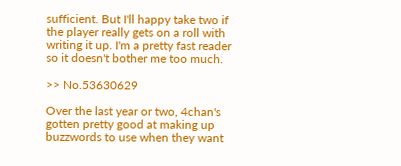sufficient. But I'll happy take two if the player really gets on a roll with writing it up. I'm a pretty fast reader so it doesn't bother me too much.

>> No.53630629

Over the last year or two, 4chan's gotten pretty good at making up buzzwords to use when they want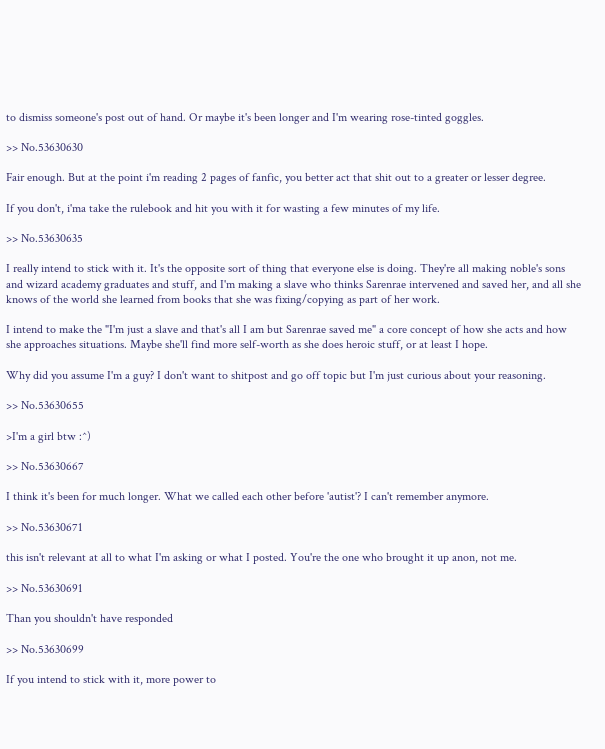to dismiss someone's post out of hand. Or maybe it's been longer and I'm wearing rose-tinted goggles.

>> No.53630630

Fair enough. But at the point i'm reading 2 pages of fanfic, you better act that shit out to a greater or lesser degree.

If you don't, i'ma take the rulebook and hit you with it for wasting a few minutes of my life.

>> No.53630635

I really intend to stick with it. It's the opposite sort of thing that everyone else is doing. They're all making noble's sons and wizard academy graduates and stuff, and I'm making a slave who thinks Sarenrae intervened and saved her, and all she knows of the world she learned from books that she was fixing/copying as part of her work.

I intend to make the "I'm just a slave and that's all I am but Sarenrae saved me" a core concept of how she acts and how she approaches situations. Maybe she'll find more self-worth as she does heroic stuff, or at least I hope.

Why did you assume I'm a guy? I don't want to shitpost and go off topic but I'm just curious about your reasoning.

>> No.53630655

>I'm a girl btw :^)

>> No.53630667

I think it's been for much longer. What we called each other before 'autist'? I can't remember anymore.

>> No.53630671

this isn't relevant at all to what I'm asking or what I posted. You're the one who brought it up anon, not me.

>> No.53630691

Than you shouldn't have responded

>> No.53630699

If you intend to stick with it, more power to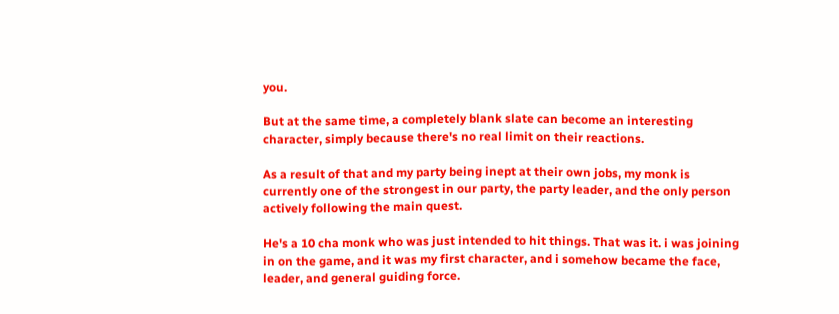you.

But at the same time, a completely blank slate can become an interesting character, simply because there's no real limit on their reactions.

As a result of that and my party being inept at their own jobs, my monk is currently one of the strongest in our party, the party leader, and the only person actively following the main quest.

He's a 10 cha monk who was just intended to hit things. That was it. i was joining in on the game, and it was my first character, and i somehow became the face, leader, and general guiding force.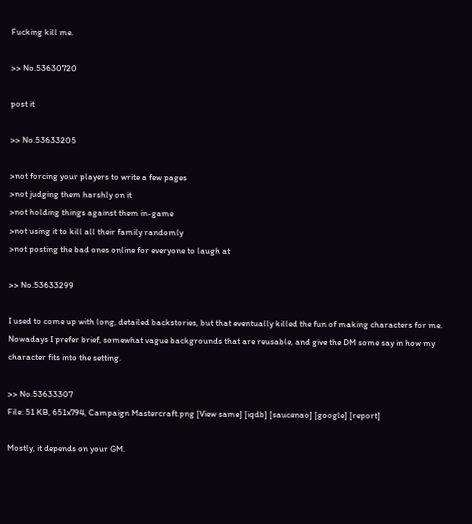Fucking kill me.

>> No.53630720

post it

>> No.53633205

>not forcing your players to write a few pages
>not judging them harshly on it
>not holding things against them in-game
>not using it to kill all their family randomly
>not posting the bad ones online for everyone to laugh at

>> No.53633299

I used to come up with long, detailed backstories, but that eventually killed the fun of making characters for me. Nowadays I prefer brief, somewhat vague backgrounds that are reusable, and give the DM some say in how my character fits into the setting.

>> No.53633307
File: 51 KB, 651x794, Campaign Mastercraft.png [View same] [iqdb] [saucenao] [google] [report]

Mostly, it depends on your GM.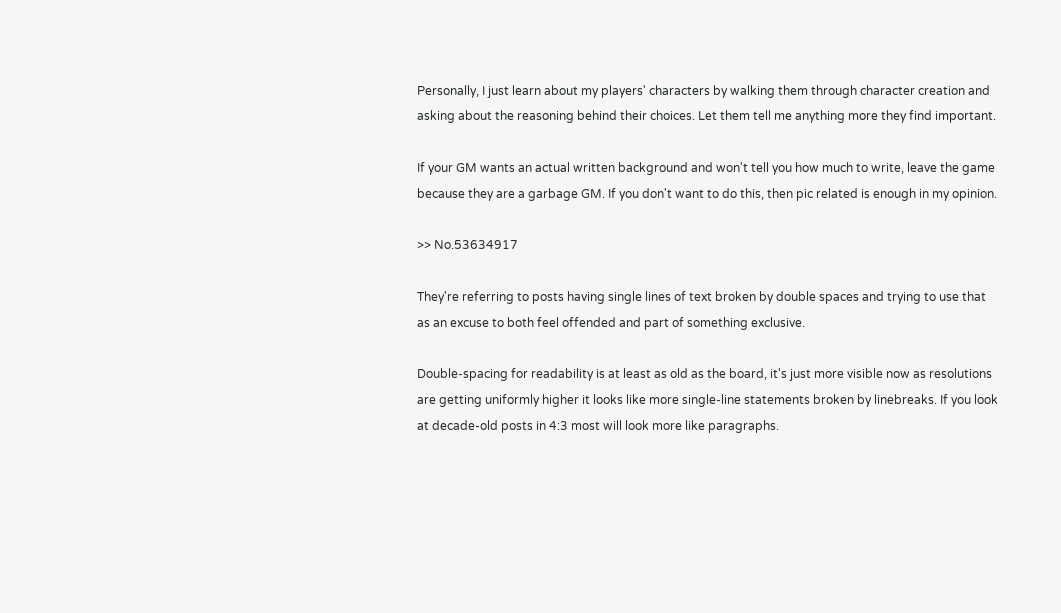Personally, I just learn about my players' characters by walking them through character creation and asking about the reasoning behind their choices. Let them tell me anything more they find important.

If your GM wants an actual written background and won't tell you how much to write, leave the game because they are a garbage GM. If you don't want to do this, then pic related is enough in my opinion.

>> No.53634917

They're referring to posts having single lines of text broken by double spaces and trying to use that as an excuse to both feel offended and part of something exclusive.

Double-spacing for readability is at least as old as the board, it's just more visible now as resolutions are getting uniformly higher it looks like more single-line statements broken by linebreaks. If you look at decade-old posts in 4:3 most will look more like paragraphs.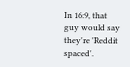In 16:9, that guy would say they're 'Reddit spaced'.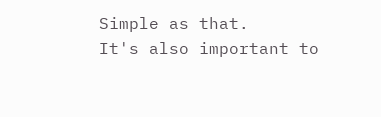Simple as that.
It's also important to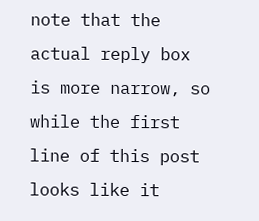note that the actual reply box is more narrow, so while the first line of this post looks like it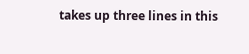takes up three lines in this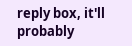reply box, it'll probably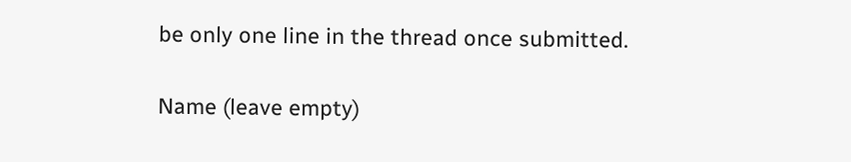be only one line in the thread once submitted.

Name (leave empty)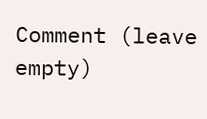Comment (leave empty)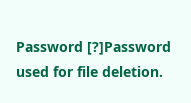Password [?]Password used for file deletion.